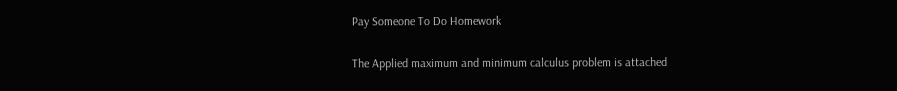Pay Someone To Do Homework

The Applied maximum and minimum calculus problem is attached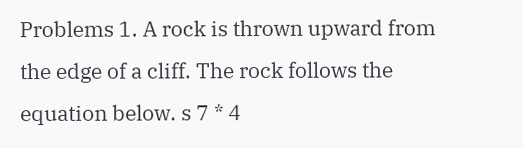Problems 1. A rock is thrown upward from the edge of a cliff. The rock follows the equation below. s 7 * 4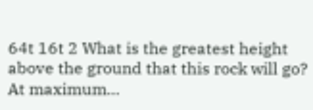64t 16t 2 What is the greatest height above the ground that this rock will go?
At maximum…